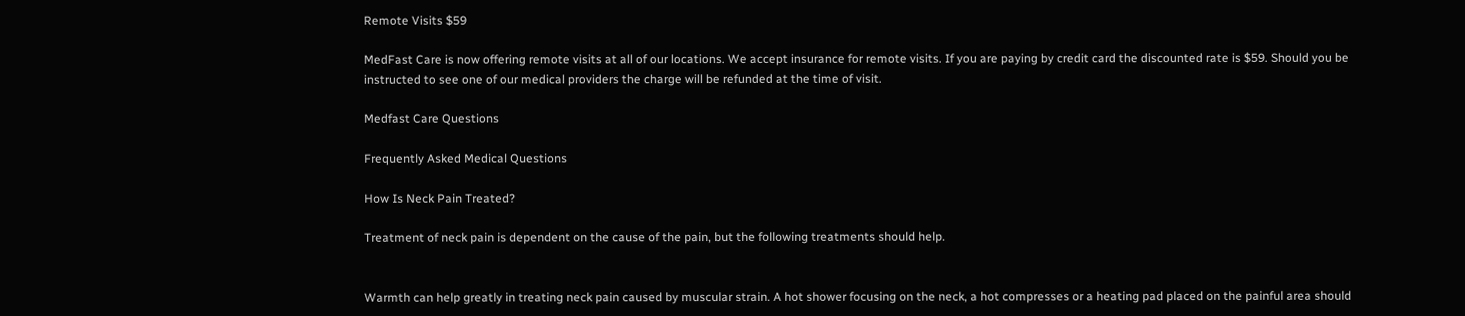Remote Visits $59

MedFast Care is now offering remote visits at all of our locations. We accept insurance for remote visits. If you are paying by credit card the discounted rate is $59. Should you be instructed to see one of our medical providers the charge will be refunded at the time of visit.

Medfast Care Questions

Frequently Asked Medical Questions

How Is Neck Pain Treated?

Treatment of neck pain is dependent on the cause of the pain, but the following treatments should help.


Warmth can help greatly in treating neck pain caused by muscular strain. A hot shower focusing on the neck, a hot compresses or a heating pad placed on the painful area should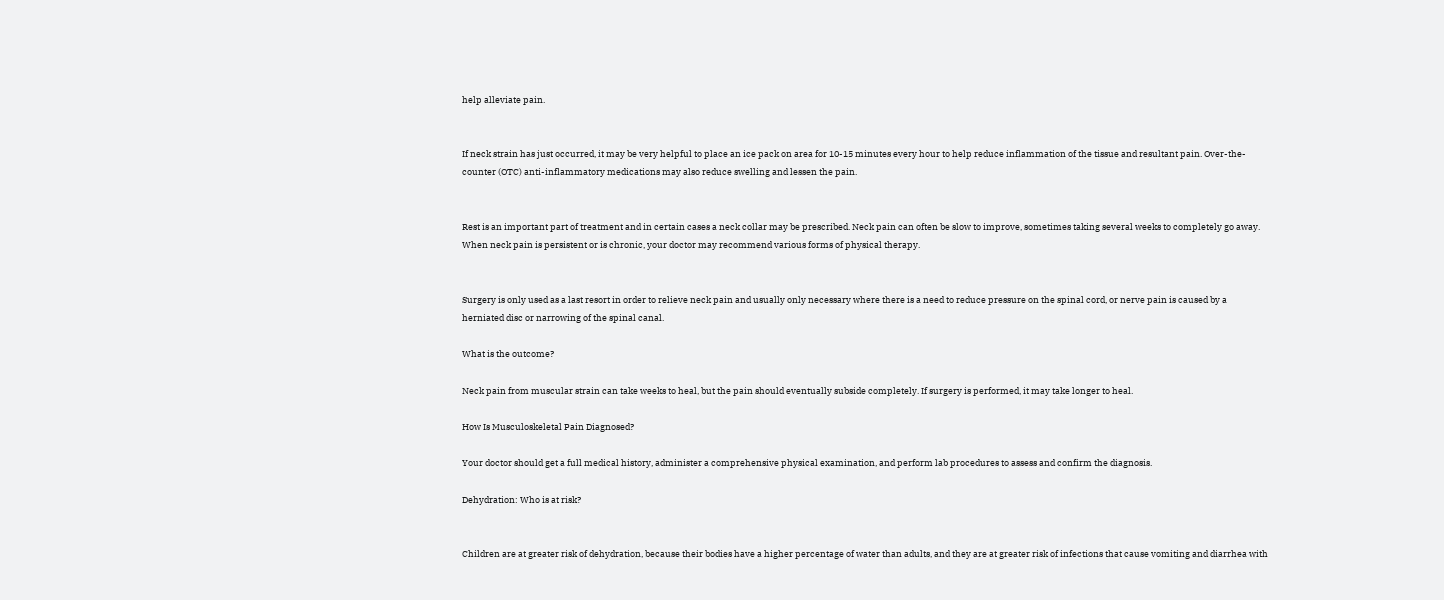help alleviate pain.


If neck strain has just occurred, it may be very helpful to place an ice pack on area for 10-15 minutes every hour to help reduce inflammation of the tissue and resultant pain. Over-the-counter (OTC) anti-inflammatory medications may also reduce swelling and lessen the pain.


Rest is an important part of treatment and in certain cases a neck collar may be prescribed. Neck pain can often be slow to improve, sometimes taking several weeks to completely go away. When neck pain is persistent or is chronic, your doctor may recommend various forms of physical therapy.


Surgery is only used as a last resort in order to relieve neck pain and usually only necessary where there is a need to reduce pressure on the spinal cord, or nerve pain is caused by a herniated disc or narrowing of the spinal canal.

What is the outcome?

Neck pain from muscular strain can take weeks to heal, but the pain should eventually subside completely. If surgery is performed, it may take longer to heal.

How Is Musculoskeletal Pain Diagnosed?

Your doctor should get a full medical history, administer a comprehensive physical examination, and perform lab procedures to assess and confirm the diagnosis.

Dehydration: Who is at risk?


Children are at greater risk of dehydration, because their bodies have a higher percentage of water than adults, and they are at greater risk of infections that cause vomiting and diarrhea with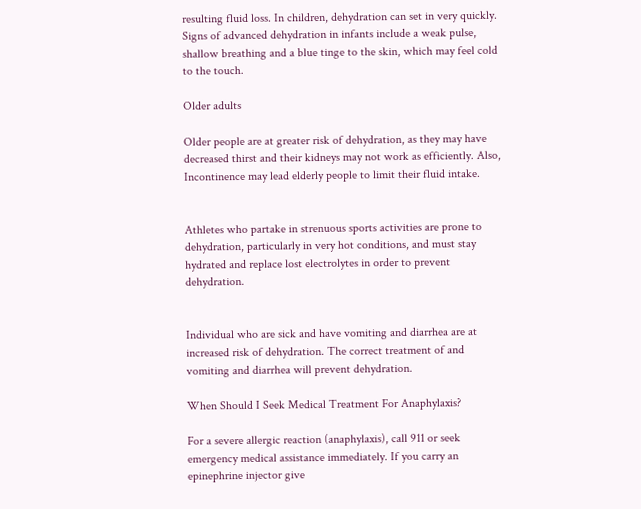resulting fluid loss. In children, dehydration can set in very quickly. Signs of advanced dehydration in infants include a weak pulse, shallow breathing and a blue tinge to the skin, which may feel cold to the touch.

Older adults

Older people are at greater risk of dehydration, as they may have decreased thirst and their kidneys may not work as efficiently. Also, Incontinence may lead elderly people to limit their fluid intake.


Athletes who partake in strenuous sports activities are prone to dehydration, particularly in very hot conditions, and must stay hydrated and replace lost electrolytes in order to prevent dehydration.


Individual who are sick and have vomiting and diarrhea are at increased risk of dehydration. The correct treatment of and vomiting and diarrhea will prevent dehydration.

When Should I Seek Medical Treatment For Anaphylaxis?

For a severe allergic reaction (anaphylaxis), call 911 or seek emergency medical assistance immediately. If you carry an epinephrine injector give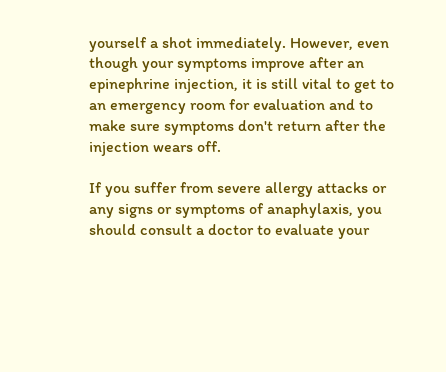yourself a shot immediately. However, even though your symptoms improve after an epinephrine injection, it is still vital to get to an emergency room for evaluation and to make sure symptoms don't return after the injection wears off.

If you suffer from severe allergy attacks or any signs or symptoms of anaphylaxis, you should consult a doctor to evaluate your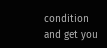condition and get you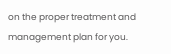on the proper treatment and management plan for you.